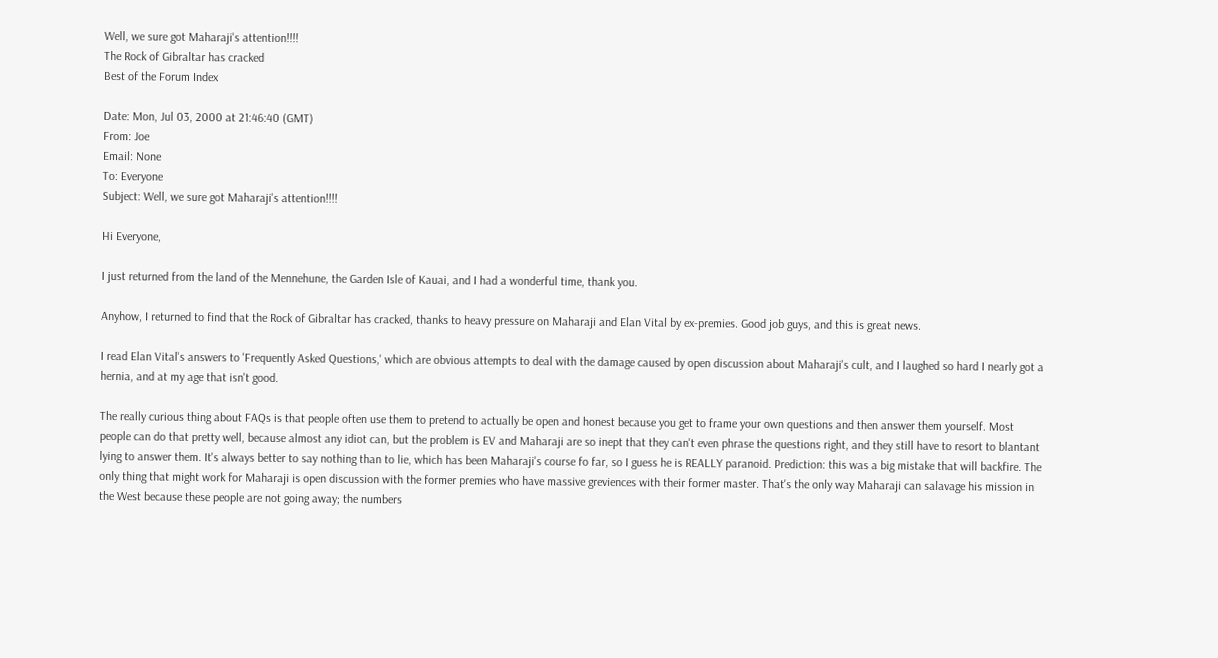Well, we sure got Maharaji's attention!!!!
The Rock of Gibraltar has cracked
Best of the Forum Index

Date: Mon, Jul 03, 2000 at 21:46:40 (GMT)
From: Joe
Email: None
To: Everyone
Subject: Well, we sure got Maharaji's attention!!!!

Hi Everyone,

I just returned from the land of the Mennehune, the Garden Isle of Kauai, and I had a wonderful time, thank you.

Anyhow, I returned to find that the Rock of Gibraltar has cracked, thanks to heavy pressure on Maharaji and Elan Vital by ex-premies. Good job guys, and this is great news.

I read Elan Vital's answers to 'Frequently Asked Questions,' which are obvious attempts to deal with the damage caused by open discussion about Maharaji's cult, and I laughed so hard I nearly got a hernia, and at my age that isn't good.

The really curious thing about FAQs is that people often use them to pretend to actually be open and honest because you get to frame your own questions and then answer them yourself. Most people can do that pretty well, because almost any idiot can, but the problem is EV and Maharaji are so inept that they can't even phrase the questions right, and they still have to resort to blantant lying to answer them. It's always better to say nothing than to lie, which has been Maharaji's course fo far, so I guess he is REALLY paranoid. Prediction: this was a big mistake that will backfire. The only thing that might work for Maharaji is open discussion with the former premies who have massive greviences with their former master. That's the only way Maharaji can salavage his mission in the West because these people are not going away; the numbers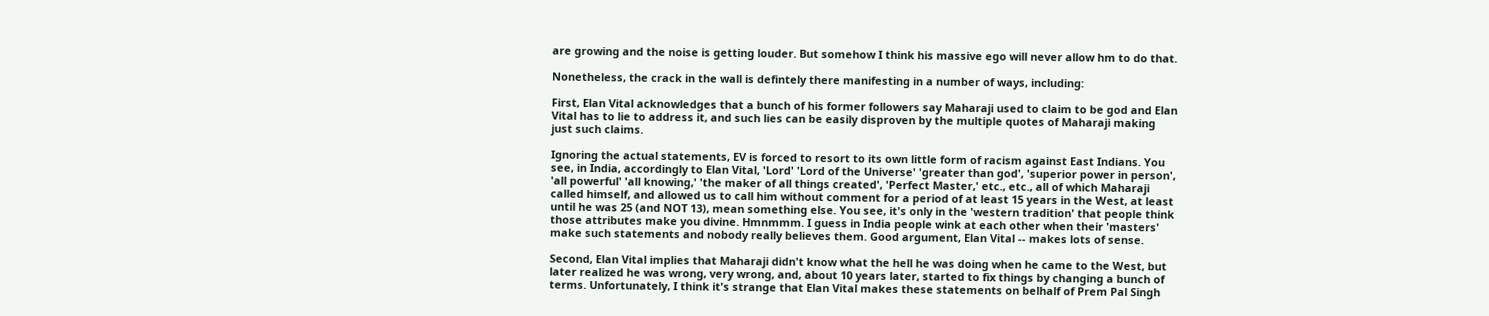are growing and the noise is getting louder. But somehow I think his massive ego will never allow hm to do that.

Nonetheless, the crack in the wall is defintely there manifesting in a number of ways, including:

First, Elan Vital acknowledges that a bunch of his former followers say Maharaji used to claim to be god and Elan Vital has to lie to address it, and such lies can be easily disproven by the multiple quotes of Maharaji making just such claims.

Ignoring the actual statements, EV is forced to resort to its own little form of racism against East Indians. You see, in India, accordingly to Elan Vital, 'Lord' 'Lord of the Universe' 'greater than god', 'superior power in person', 'all powerful' 'all knowing,' 'the maker of all things created', 'Perfect Master,' etc., etc., all of which Maharaji called himself, and allowed us to call him without comment for a period of at least 15 years in the West, at least until he was 25 (and NOT 13), mean something else. You see, it's only in the 'western tradition' that people think those attributes make you divine. Hmnmmm. I guess in India people wink at each other when their 'masters' make such statements and nobody really believes them. Good argument, Elan Vital -- makes lots of sense.

Second, Elan Vital implies that Maharaji didn't know what the hell he was doing when he came to the West, but later realized he was wrong, very wrong, and, about 10 years later, started to fix things by changing a bunch of terms. Unfortunately, I think it's strange that Elan Vital makes these statements on belhalf of Prem Pal Singh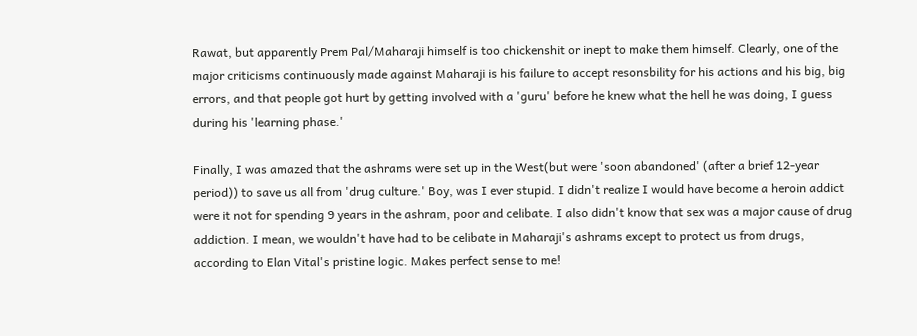Rawat, but apparently Prem Pal/Maharaji himself is too chickenshit or inept to make them himself. Clearly, one of the major criticisms continuously made against Maharaji is his failure to accept resonsbility for his actions and his big, big errors, and that people got hurt by getting involved with a 'guru' before he knew what the hell he was doing, I guess during his 'learning phase.'

Finally, I was amazed that the ashrams were set up in the West(but were 'soon abandoned' (after a brief 12-year period)) to save us all from 'drug culture.' Boy, was I ever stupid. I didn't realize I would have become a heroin addict were it not for spending 9 years in the ashram, poor and celibate. I also didn't know that sex was a major cause of drug addiction. I mean, we wouldn't have had to be celibate in Maharaji's ashrams except to protect us from drugs, according to Elan Vital's pristine logic. Makes perfect sense to me!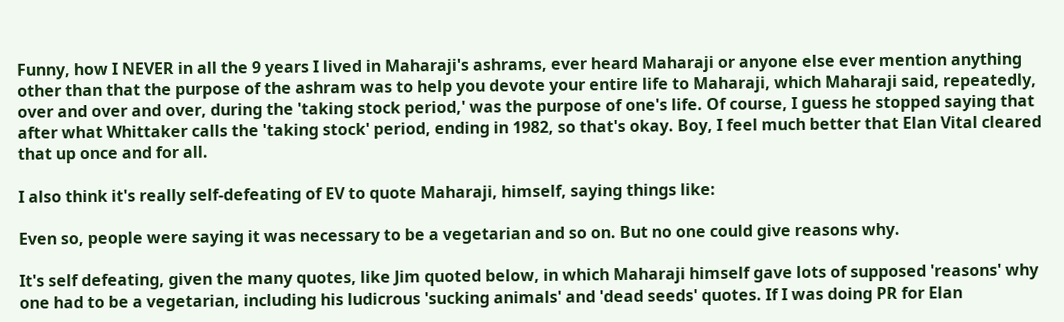Funny, how I NEVER in all the 9 years I lived in Maharaji's ashrams, ever heard Maharaji or anyone else ever mention anything other than that the purpose of the ashram was to help you devote your entire life to Maharaji, which Maharaji said, repeatedly, over and over and over, during the 'taking stock period,' was the purpose of one's life. Of course, I guess he stopped saying that after what Whittaker calls the 'taking stock' period, ending in 1982, so that's okay. Boy, I feel much better that Elan Vital cleared that up once and for all.

I also think it's really self-defeating of EV to quote Maharaji, himself, saying things like:

Even so, people were saying it was necessary to be a vegetarian and so on. But no one could give reasons why.

It's self defeating, given the many quotes, like Jim quoted below, in which Maharaji himself gave lots of supposed 'reasons' why one had to be a vegetarian, including his ludicrous 'sucking animals' and 'dead seeds' quotes. If I was doing PR for Elan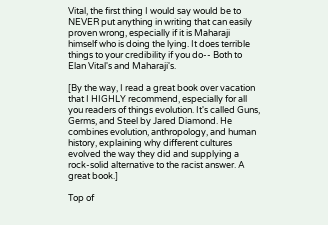Vital, the first thing I would say would be to NEVER put anything in writing that can easily proven wrong, especially if it is Maharaji himself who is doing the lying. It does terrible things to your credibility if you do-- Both to Elan Vital's and Maharaji's.

[By the way, I read a great book over vacation that I HIGHLY recommend, especially for all you readers of things evolution. It's called Guns, Germs, and Steel by Jared Diamond. He combines evolution, anthropology, and human history, explaining why different cultures evolved the way they did and supplying a rock-solid alternative to the racist answer. A great book.]

Top of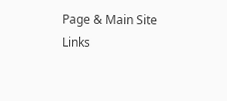Page & Main Site Links